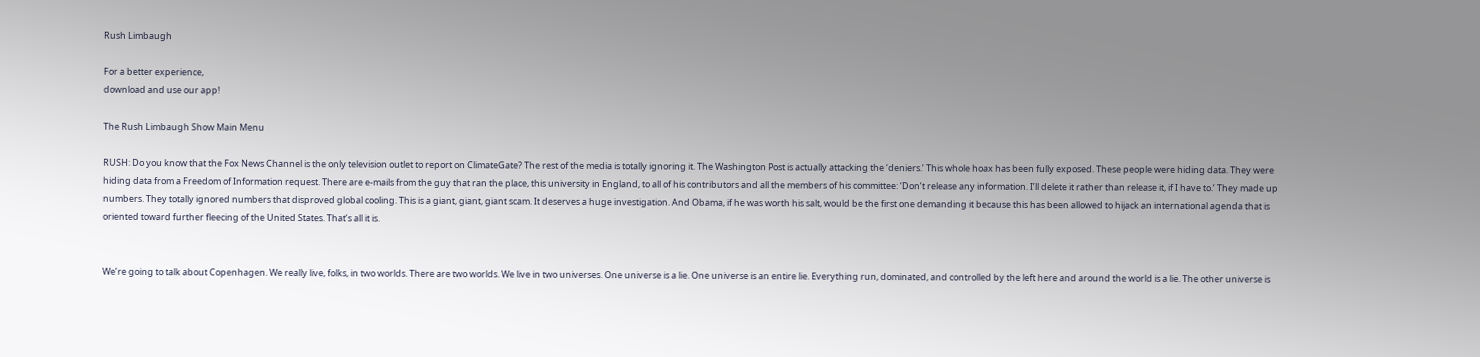Rush Limbaugh

For a better experience,
download and use our app!

The Rush Limbaugh Show Main Menu

RUSH: Do you know that the Fox News Channel is the only television outlet to report on ClimateGate? The rest of the media is totally ignoring it. The Washington Post is actually attacking the ‘deniers.’ This whole hoax has been fully exposed. These people were hiding data. They were hiding data from a Freedom of Information request. There are e-mails from the guy that ran the place, this university in England, to all of his contributors and all the members of his committee: ‘Don’t release any information. I’ll delete it rather than release it, if I have to.’ They made up numbers. They totally ignored numbers that disproved global cooling. This is a giant, giant, giant scam. It deserves a huge investigation. And Obama, if he was worth his salt, would be the first one demanding it because this has been allowed to hijack an international agenda that is oriented toward further fleecing of the United States. That’s all it is.


We’re going to talk about Copenhagen. We really live, folks, in two worlds. There are two worlds. We live in two universes. One universe is a lie. One universe is an entire lie. Everything run, dominated, and controlled by the left here and around the world is a lie. The other universe is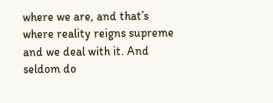where we are, and that’s where reality reigns supreme and we deal with it. And seldom do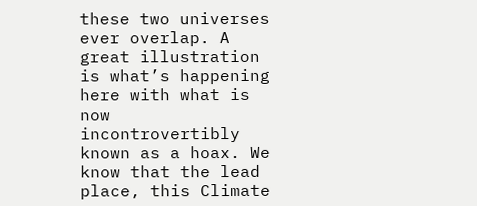these two universes ever overlap. A great illustration is what’s happening here with what is now incontrovertibly known as a hoax. We know that the lead place, this Climate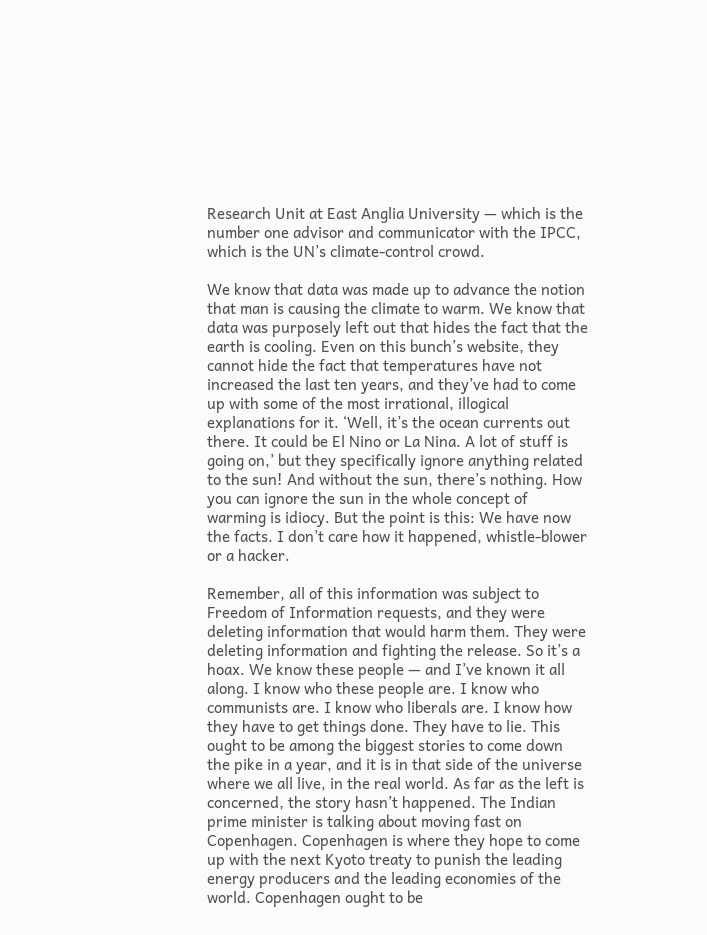Research Unit at East Anglia University — which is the number one advisor and communicator with the IPCC, which is the UN’s climate-control crowd.

We know that data was made up to advance the notion that man is causing the climate to warm. We know that data was purposely left out that hides the fact that the earth is cooling. Even on this bunch’s website, they cannot hide the fact that temperatures have not increased the last ten years, and they’ve had to come up with some of the most irrational, illogical explanations for it. ‘Well, it’s the ocean currents out there. It could be El Nino or La Nina. A lot of stuff is going on,’ but they specifically ignore anything related to the sun! And without the sun, there’s nothing. How you can ignore the sun in the whole concept of warming is idiocy. But the point is this: We have now the facts. I don’t care how it happened, whistle-blower or a hacker.

Remember, all of this information was subject to Freedom of Information requests, and they were deleting information that would harm them. They were deleting information and fighting the release. So it’s a hoax. We know these people — and I’ve known it all along. I know who these people are. I know who communists are. I know who liberals are. I know how they have to get things done. They have to lie. This ought to be among the biggest stories to come down the pike in a year, and it is in that side of the universe where we all live, in the real world. As far as the left is concerned, the story hasn’t happened. The Indian prime minister is talking about moving fast on Copenhagen. Copenhagen is where they hope to come up with the next Kyoto treaty to punish the leading energy producers and the leading economies of the world. Copenhagen ought to be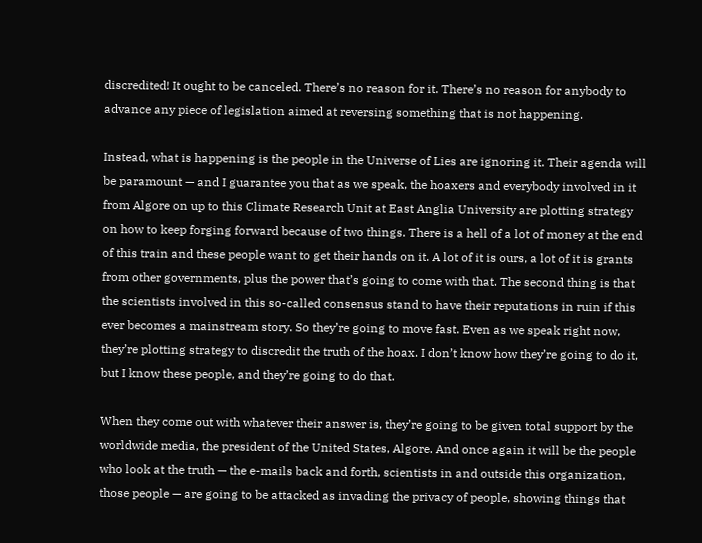discredited! It ought to be canceled. There’s no reason for it. There’s no reason for anybody to advance any piece of legislation aimed at reversing something that is not happening.

Instead, what is happening is the people in the Universe of Lies are ignoring it. Their agenda will be paramount — and I guarantee you that as we speak, the hoaxers and everybody involved in it from Algore on up to this Climate Research Unit at East Anglia University are plotting strategy on how to keep forging forward because of two things. There is a hell of a lot of money at the end of this train and these people want to get their hands on it. A lot of it is ours, a lot of it is grants from other governments, plus the power that’s going to come with that. The second thing is that the scientists involved in this so-called consensus stand to have their reputations in ruin if this ever becomes a mainstream story. So they’re going to move fast. Even as we speak right now, they’re plotting strategy to discredit the truth of the hoax. I don’t know how they’re going to do it, but I know these people, and they’re going to do that.

When they come out with whatever their answer is, they’re going to be given total support by the worldwide media, the president of the United States, Algore. And once again it will be the people who look at the truth — the e-mails back and forth, scientists in and outside this organization, those people — are going to be attacked as invading the privacy of people, showing things that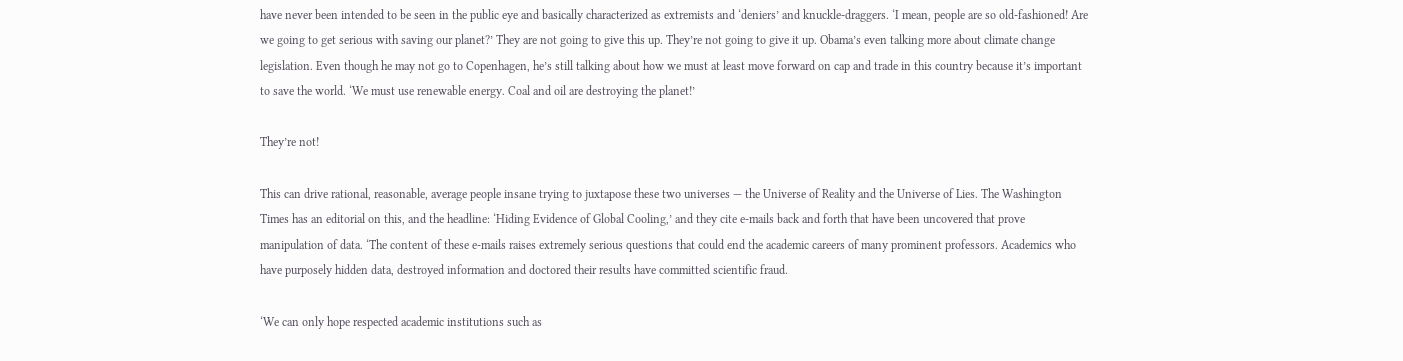have never been intended to be seen in the public eye and basically characterized as extremists and ‘deniers’ and knuckle-draggers. ‘I mean, people are so old-fashioned! Are we going to get serious with saving our planet?’ They are not going to give this up. They’re not going to give it up. Obama’s even talking more about climate change legislation. Even though he may not go to Copenhagen, he’s still talking about how we must at least move forward on cap and trade in this country because it’s important to save the world. ‘We must use renewable energy. Coal and oil are destroying the planet!’

They’re not!

This can drive rational, reasonable, average people insane trying to juxtapose these two universes — the Universe of Reality and the Universe of Lies. The Washington Times has an editorial on this, and the headline: ‘Hiding Evidence of Global Cooling,’ and they cite e-mails back and forth that have been uncovered that prove manipulation of data. ‘The content of these e-mails raises extremely serious questions that could end the academic careers of many prominent professors. Academics who have purposely hidden data, destroyed information and doctored their results have committed scientific fraud.

‘We can only hope respected academic institutions such as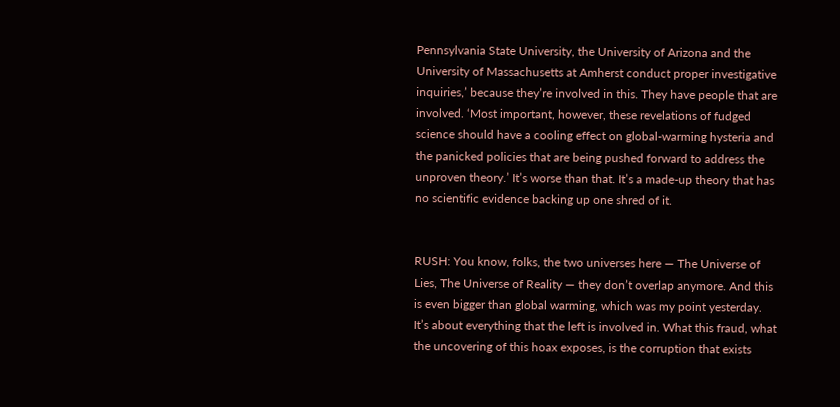Pennsylvania State University, the University of Arizona and the University of Massachusetts at Amherst conduct proper investigative inquiries,’ because they’re involved in this. They have people that are involved. ‘Most important, however, these revelations of fudged science should have a cooling effect on global-warming hysteria and the panicked policies that are being pushed forward to address the unproven theory.’ It’s worse than that. It’s a made-up theory that has no scientific evidence backing up one shred of it.


RUSH: You know, folks, the two universes here — The Universe of Lies, The Universe of Reality — they don’t overlap anymore. And this is even bigger than global warming, which was my point yesterday. It’s about everything that the left is involved in. What this fraud, what the uncovering of this hoax exposes, is the corruption that exists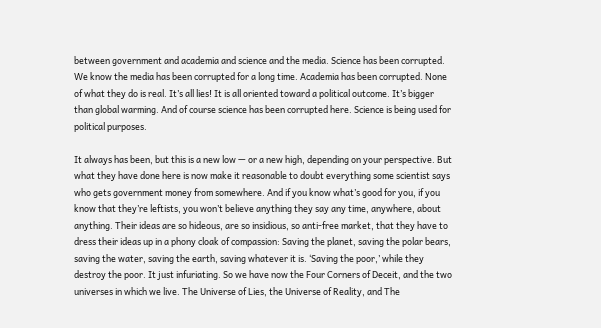between government and academia and science and the media. Science has been corrupted. We know the media has been corrupted for a long time. Academia has been corrupted. None of what they do is real. It’s all lies! It is all oriented toward a political outcome. It’s bigger than global warming. And of course science has been corrupted here. Science is being used for political purposes.

It always has been, but this is a new low — or a new high, depending on your perspective. But what they have done here is now make it reasonable to doubt everything some scientist says who gets government money from somewhere. And if you know what’s good for you, if you know that they’re leftists, you won’t believe anything they say any time, anywhere, about anything. Their ideas are so hideous, are so insidious, so anti-free market, that they have to dress their ideas up in a phony cloak of compassion: Saving the planet, saving the polar bears, saving the water, saving the earth, saving whatever it is. ‘Saving the poor,’ while they destroy the poor. It just infuriating. So we have now the Four Corners of Deceit, and the two universes in which we live. The Universe of Lies, the Universe of Reality, and The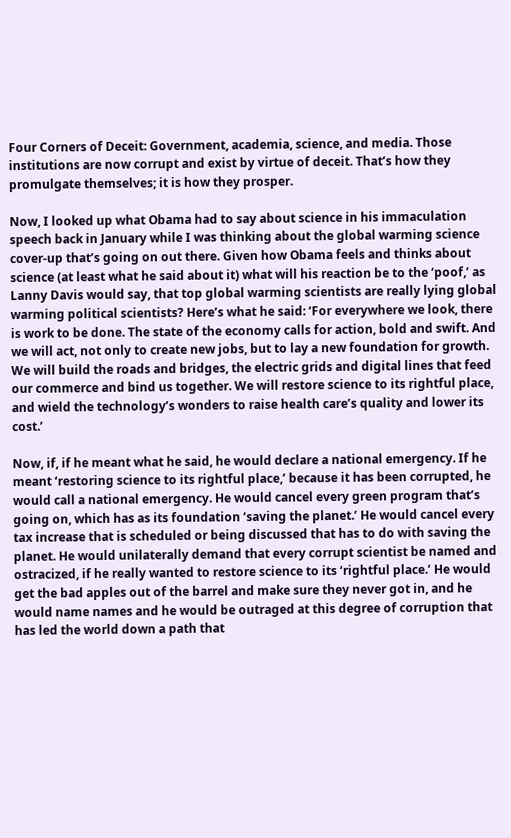Four Corners of Deceit: Government, academia, science, and media. Those institutions are now corrupt and exist by virtue of deceit. That’s how they promulgate themselves; it is how they prosper.

Now, I looked up what Obama had to say about science in his immaculation speech back in January while I was thinking about the global warming science cover-up that’s going on out there. Given how Obama feels and thinks about science (at least what he said about it) what will his reaction be to the ‘poof,’ as Lanny Davis would say, that top global warming scientists are really lying global warming political scientists? Here’s what he said: ‘For everywhere we look, there is work to be done. The state of the economy calls for action, bold and swift. And we will act, not only to create new jobs, but to lay a new foundation for growth. We will build the roads and bridges, the electric grids and digital lines that feed our commerce and bind us together. We will restore science to its rightful place, and wield the technology’s wonders to raise health care’s quality and lower its cost.’

Now, if, if he meant what he said, he would declare a national emergency. If he meant ‘restoring science to its rightful place,’ because it has been corrupted, he would call a national emergency. He would cancel every green program that’s going on, which has as its foundation ‘saving the planet.’ He would cancel every tax increase that is scheduled or being discussed that has to do with saving the planet. He would unilaterally demand that every corrupt scientist be named and ostracized, if he really wanted to restore science to its ‘rightful place.’ He would get the bad apples out of the barrel and make sure they never got in, and he would name names and he would be outraged at this degree of corruption that has led the world down a path that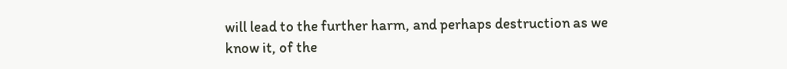will lead to the further harm, and perhaps destruction as we know it, of the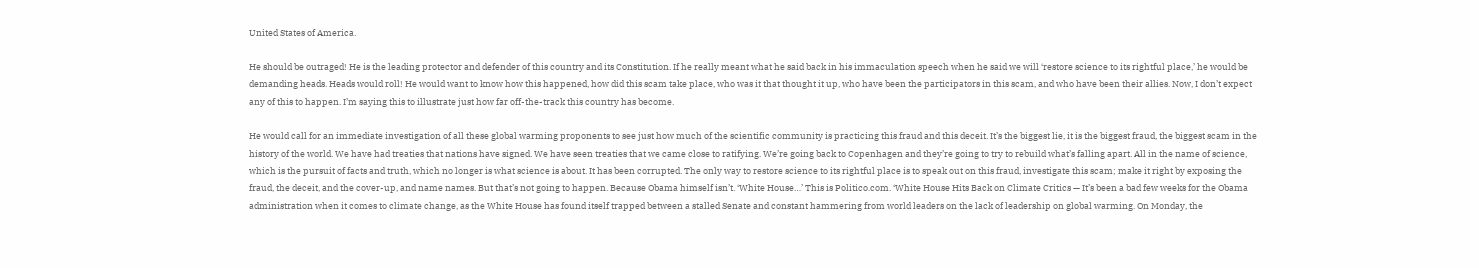United States of America.

He should be outraged! He is the leading protector and defender of this country and its Constitution. If he really meant what he said back in his immaculation speech when he said we will ‘restore science to its rightful place,’ he would be demanding heads. Heads would roll! He would want to know how this happened, how did this scam take place, who was it that thought it up, who have been the participators in this scam, and who have been their allies. Now, I don’t expect any of this to happen. I’m saying this to illustrate just how far off-the-track this country has become.

He would call for an immediate investigation of all these global warming proponents to see just how much of the scientific community is practicing this fraud and this deceit. It’s the biggest lie, it is the biggest fraud, the biggest scam in the history of the world. We have had treaties that nations have signed. We have seen treaties that we came close to ratifying. We’re going back to Copenhagen and they’re going to try to rebuild what’s falling apart. All in the name of science, which is the pursuit of facts and truth, which no longer is what science is about. It has been corrupted. The only way to restore science to its rightful place is to speak out on this fraud, investigate this scam; make it right by exposing the fraud, the deceit, and the cover-up, and name names. But that’s not going to happen. Because Obama himself isn’t. ‘White House…’ This is Politico.com. ‘White House Hits Back on Climate Critics — It’s been a bad few weeks for the Obama administration when it comes to climate change, as the White House has found itself trapped between a stalled Senate and constant hammering from world leaders on the lack of leadership on global warming. On Monday, the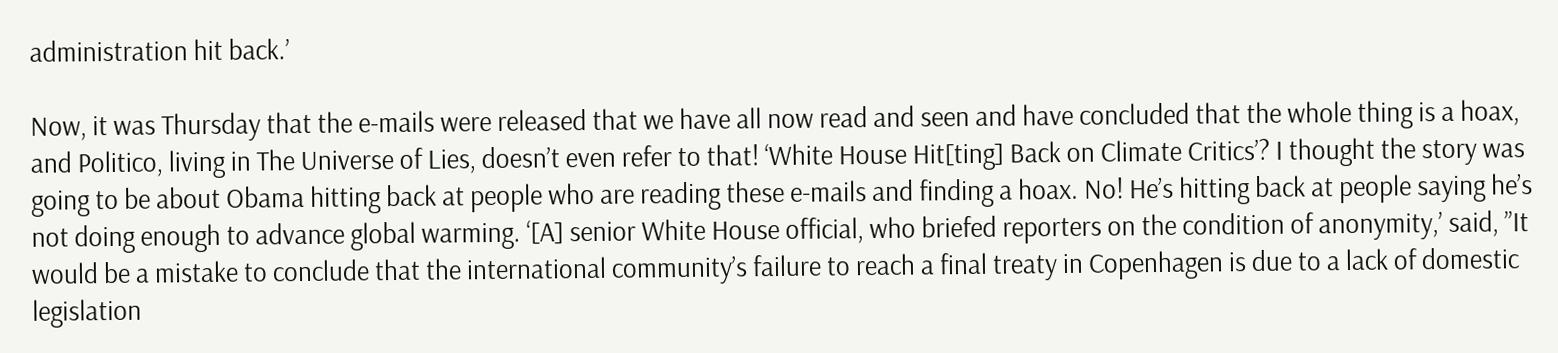administration hit back.’

Now, it was Thursday that the e-mails were released that we have all now read and seen and have concluded that the whole thing is a hoax, and Politico, living in The Universe of Lies, doesn’t even refer to that! ‘White House Hit[ting] Back on Climate Critics’? I thought the story was going to be about Obama hitting back at people who are reading these e-mails and finding a hoax. No! He’s hitting back at people saying he’s not doing enough to advance global warming. ‘[A] senior White House official, who briefed reporters on the condition of anonymity,’ said, ”It would be a mistake to conclude that the international community’s failure to reach a final treaty in Copenhagen is due to a lack of domestic legislation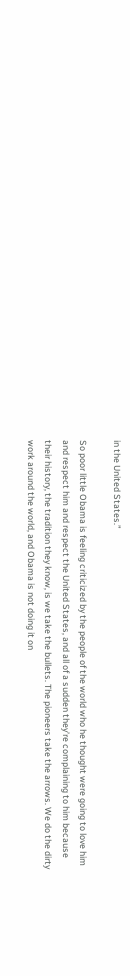in the United States.”

So poor little Obama is feeling criticized by the people of the world who he thought were going to love him and respect him and respect the United States, and all of a sudden they’re complaining to him because their history, the tradition they know, is we take the bullets. The pioneers take the arrows. We do the dirty work around the world, and Obama is not doing it on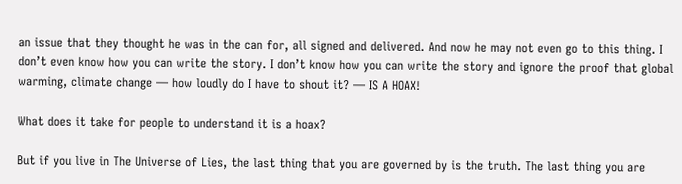an issue that they thought he was in the can for, all signed and delivered. And now he may not even go to this thing. I don’t even know how you can write the story. I don’t know how you can write the story and ignore the proof that global warming, climate change — how loudly do I have to shout it? — IS A HOAX!

What does it take for people to understand it is a hoax?

But if you live in The Universe of Lies, the last thing that you are governed by is the truth. The last thing you are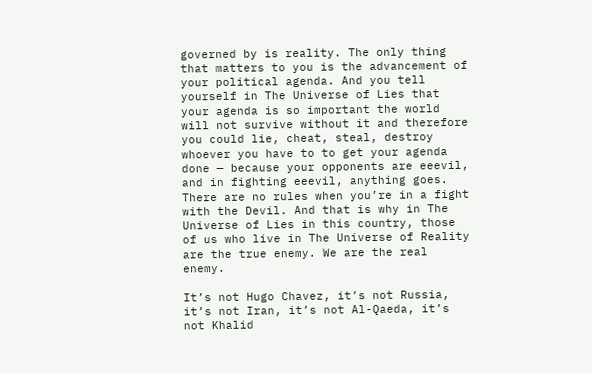governed by is reality. The only thing that matters to you is the advancement of your political agenda. And you tell yourself in The Universe of Lies that your agenda is so important the world will not survive without it and therefore you could lie, cheat, steal, destroy whoever you have to to get your agenda done — because your opponents are eeevil, and in fighting eeevil, anything goes. There are no rules when you’re in a fight with the Devil. And that is why in The Universe of Lies in this country, those of us who live in The Universe of Reality are the true enemy. We are the real enemy.

It’s not Hugo Chavez, it’s not Russia, it’s not Iran, it’s not Al-Qaeda, it’s not Khalid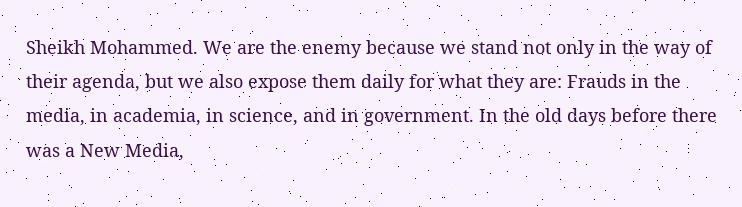Sheikh Mohammed. We are the enemy because we stand not only in the way of their agenda, but we also expose them daily for what they are: Frauds in the media, in academia, in science, and in government. In the old days before there was a New Media,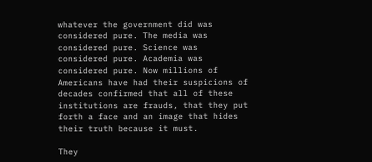whatever the government did was considered pure. The media was considered pure. Science was considered pure. Academia was considered pure. Now millions of Americans have had their suspicions of decades confirmed that all of these institutions are frauds, that they put forth a face and an image that hides their truth because it must.

They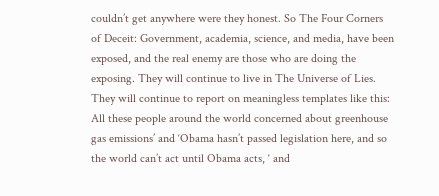couldn’t get anywhere were they honest. So The Four Corners of Deceit: Government, academia, science, and media, have been exposed, and the real enemy are those who are doing the exposing. They will continue to live in The Universe of Lies. They will continue to report on meaningless templates like this: All these people around the world concerned about greenhouse gas emissions’ and ‘Obama hasn’t passed legislation here, and so the world can’t act until Obama acts, ‘ and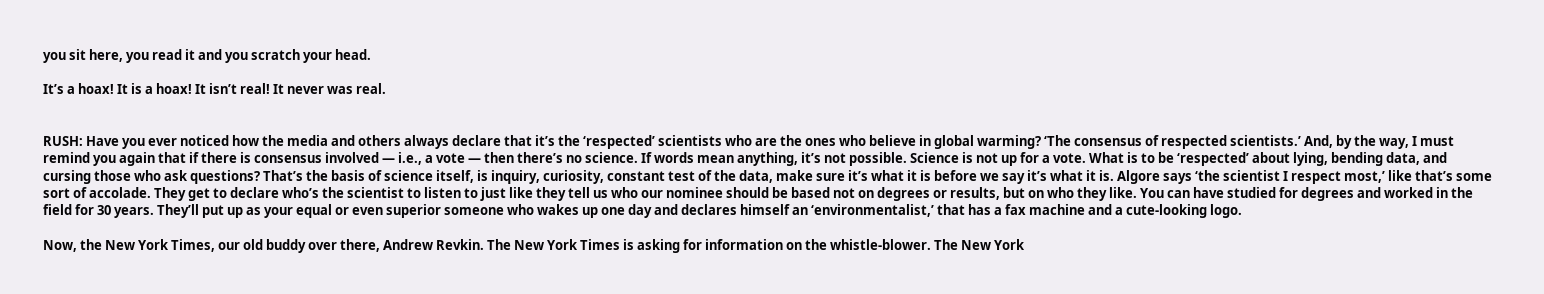you sit here, you read it and you scratch your head.

It’s a hoax! It is a hoax! It isn’t real! It never was real.


RUSH: Have you ever noticed how the media and others always declare that it’s the ‘respected’ scientists who are the ones who believe in global warming? ‘The consensus of respected scientists.’ And, by the way, I must remind you again that if there is consensus involved — i.e., a vote — then there’s no science. If words mean anything, it’s not possible. Science is not up for a vote. What is to be ‘respected’ about lying, bending data, and cursing those who ask questions? That’s the basis of science itself, is inquiry, curiosity, constant test of the data, make sure it’s what it is before we say it’s what it is. Algore says ‘the scientist I respect most,’ like that’s some sort of accolade. They get to declare who’s the scientist to listen to just like they tell us who our nominee should be based not on degrees or results, but on who they like. You can have studied for degrees and worked in the field for 30 years. They’ll put up as your equal or even superior someone who wakes up one day and declares himself an ‘environmentalist,’ that has a fax machine and a cute-looking logo.

Now, the New York Times, our old buddy over there, Andrew Revkin. The New York Times is asking for information on the whistle-blower. The New York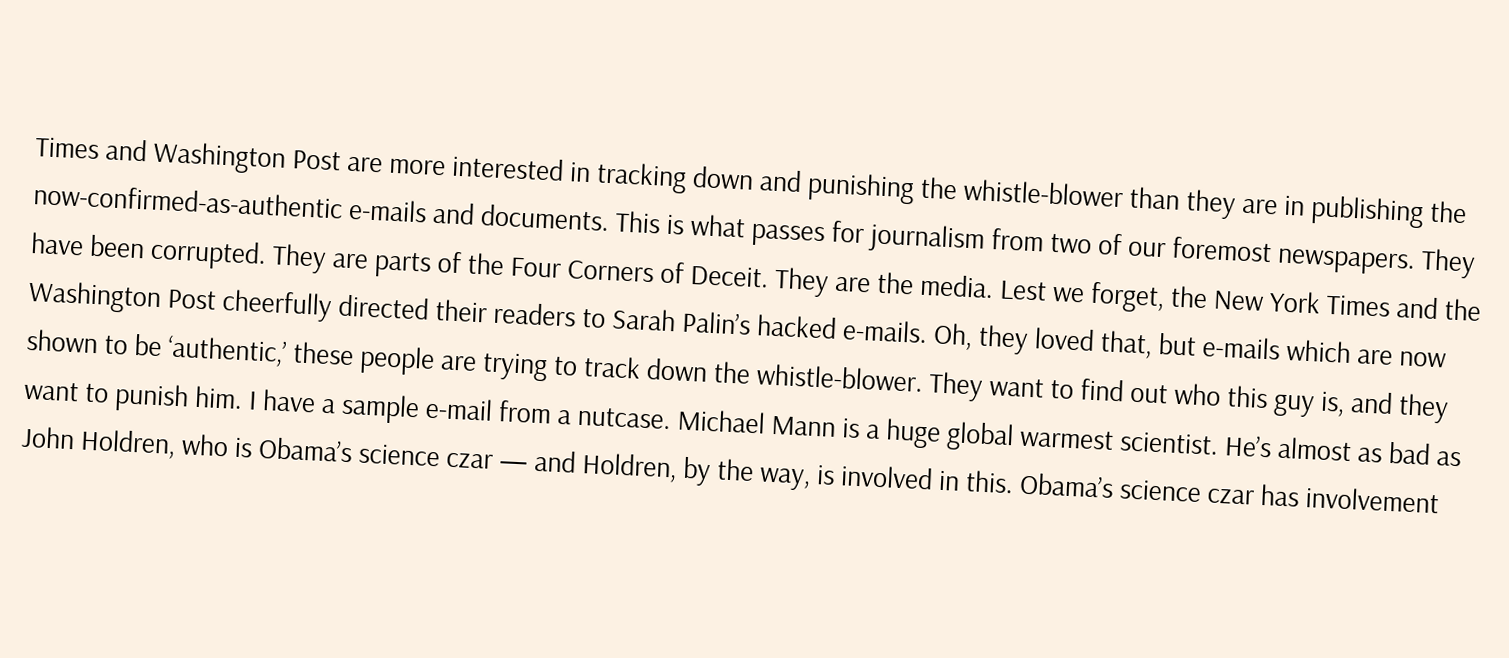Times and Washington Post are more interested in tracking down and punishing the whistle-blower than they are in publishing the now-confirmed-as-authentic e-mails and documents. This is what passes for journalism from two of our foremost newspapers. They have been corrupted. They are parts of the Four Corners of Deceit. They are the media. Lest we forget, the New York Times and the Washington Post cheerfully directed their readers to Sarah Palin’s hacked e-mails. Oh, they loved that, but e-mails which are now shown to be ‘authentic,’ these people are trying to track down the whistle-blower. They want to find out who this guy is, and they want to punish him. I have a sample e-mail from a nutcase. Michael Mann is a huge global warmest scientist. He’s almost as bad as John Holdren, who is Obama’s science czar — and Holdren, by the way, is involved in this. Obama’s science czar has involvement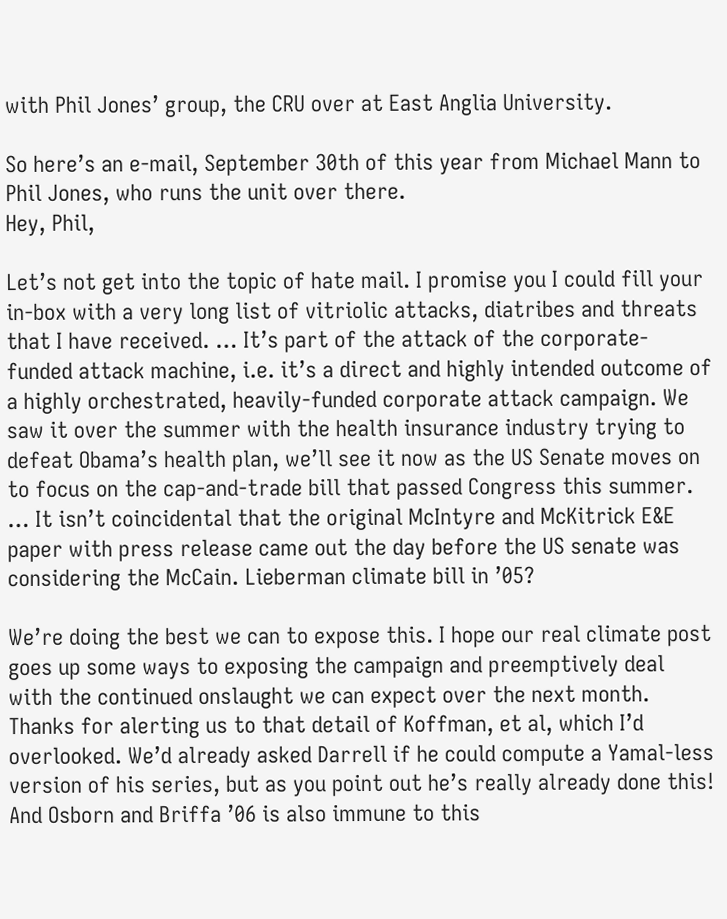with Phil Jones’ group, the CRU over at East Anglia University.

So here’s an e-mail, September 30th of this year from Michael Mann to Phil Jones, who runs the unit over there.
Hey, Phil,

Let’s not get into the topic of hate mail. I promise you I could fill your in-box with a very long list of vitriolic attacks, diatribes and threats that I have received. … It’s part of the attack of the corporate-funded attack machine, i.e. it’s a direct and highly intended outcome of a highly orchestrated, heavily-funded corporate attack campaign. We saw it over the summer with the health insurance industry trying to defeat Obama’s health plan, we’ll see it now as the US Senate moves on to focus on the cap-and-trade bill that passed Congress this summer. … It isn’t coincidental that the original McIntyre and McKitrick E&E paper with press release came out the day before the US senate was considering the McCain. Lieberman climate bill in ’05?

We’re doing the best we can to expose this. I hope our real climate post goes up some ways to exposing the campaign and preemptively deal with the continued onslaught we can expect over the next month. Thanks for alerting us to that detail of Koffman, et al, which I’d overlooked. We’d already asked Darrell if he could compute a Yamal-less version of his series, but as you point out he’s really already done this! And Osborn and Briffa ’06 is also immune to this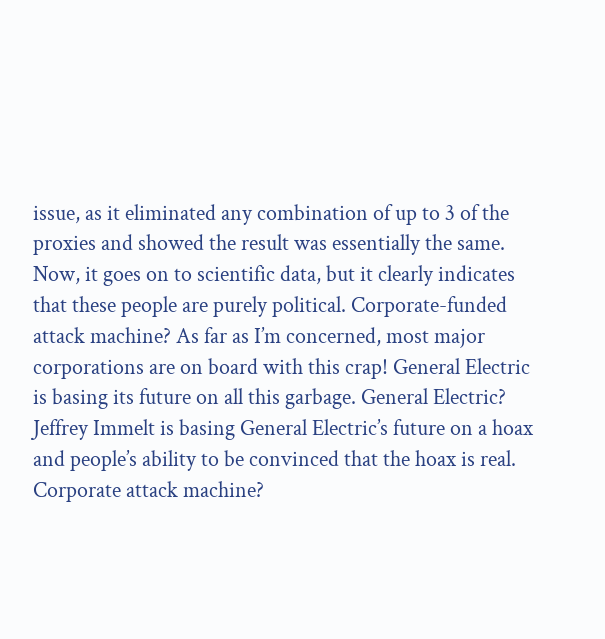issue, as it eliminated any combination of up to 3 of the proxies and showed the result was essentially the same.
Now, it goes on to scientific data, but it clearly indicates that these people are purely political. Corporate-funded attack machine? As far as I’m concerned, most major corporations are on board with this crap! General Electric is basing its future on all this garbage. General Electric? Jeffrey Immelt is basing General Electric’s future on a hoax and people’s ability to be convinced that the hoax is real. Corporate attack machine?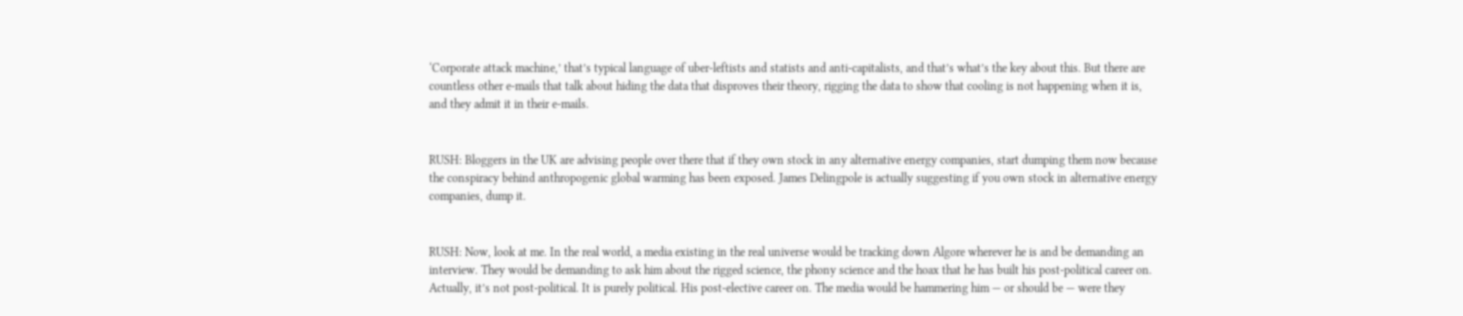‘Corporate attack machine,’ that’s typical language of uber-leftists and statists and anti-capitalists, and that’s what’s the key about this. But there are countless other e-mails that talk about hiding the data that disproves their theory, rigging the data to show that cooling is not happening when it is, and they admit it in their e-mails.


RUSH: Bloggers in the UK are advising people over there that if they own stock in any alternative energy companies, start dumping them now because the conspiracy behind anthropogenic global warming has been exposed. James Delingpole is actually suggesting if you own stock in alternative energy companies, dump it.


RUSH: Now, look at me. In the real world, a media existing in the real universe would be tracking down Algore wherever he is and be demanding an interview. They would be demanding to ask him about the rigged science, the phony science and the hoax that he has built his post-political career on. Actually, it’s not post-political. It is purely political. His post-elective career on. The media would be hammering him — or should be — were they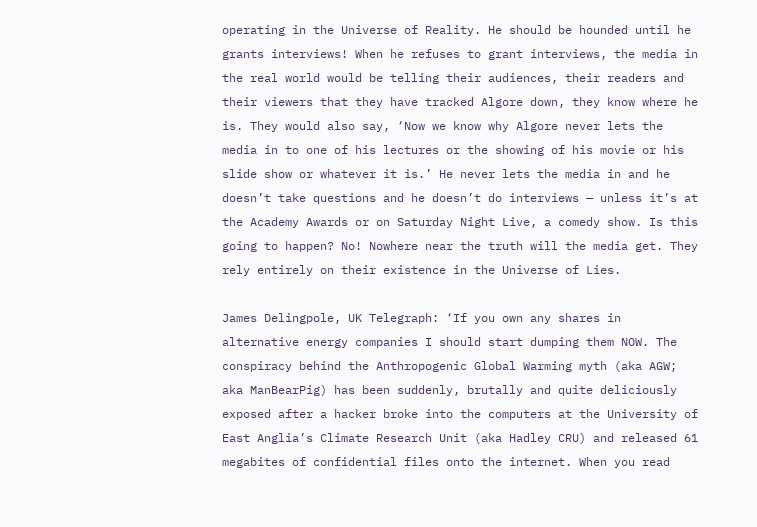operating in the Universe of Reality. He should be hounded until he grants interviews! When he refuses to grant interviews, the media in the real world would be telling their audiences, their readers and their viewers that they have tracked Algore down, they know where he is. They would also say, ‘Now we know why Algore never lets the media in to one of his lectures or the showing of his movie or his slide show or whatever it is.’ He never lets the media in and he doesn’t take questions and he doesn’t do interviews — unless it’s at the Academy Awards or on Saturday Night Live, a comedy show. Is this going to happen? No! Nowhere near the truth will the media get. They rely entirely on their existence in the Universe of Lies.

James Delingpole, UK Telegraph: ‘If you own any shares in alternative energy companies I should start dumping them NOW. The conspiracy behind the Anthropogenic Global Warming myth (aka AGW; aka ManBearPig) has been suddenly, brutally and quite deliciously exposed after a hacker broke into the computers at the University of East Anglia’s Climate Research Unit (aka Hadley CRU) and released 61 megabites of confidential files onto the internet. When you read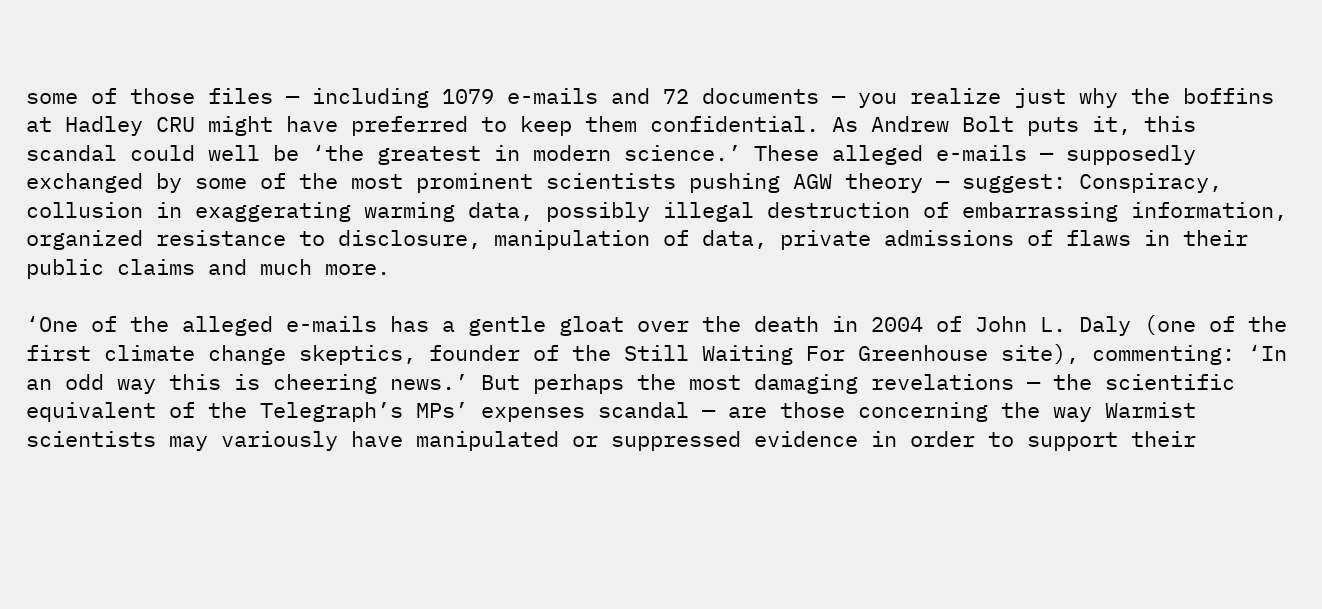some of those files — including 1079 e-mails and 72 documents — you realize just why the boffins at Hadley CRU might have preferred to keep them confidential. As Andrew Bolt puts it, this scandal could well be ‘the greatest in modern science.’ These alleged e-mails — supposedly exchanged by some of the most prominent scientists pushing AGW theory — suggest: Conspiracy, collusion in exaggerating warming data, possibly illegal destruction of embarrassing information, organized resistance to disclosure, manipulation of data, private admissions of flaws in their public claims and much more.

‘One of the alleged e-mails has a gentle gloat over the death in 2004 of John L. Daly (one of the first climate change skeptics, founder of the Still Waiting For Greenhouse site), commenting: ‘In an odd way this is cheering news.’ But perhaps the most damaging revelations — the scientific equivalent of the Telegraph’s MPs’ expenses scandal — are those concerning the way Warmist scientists may variously have manipulated or suppressed evidence in order to support their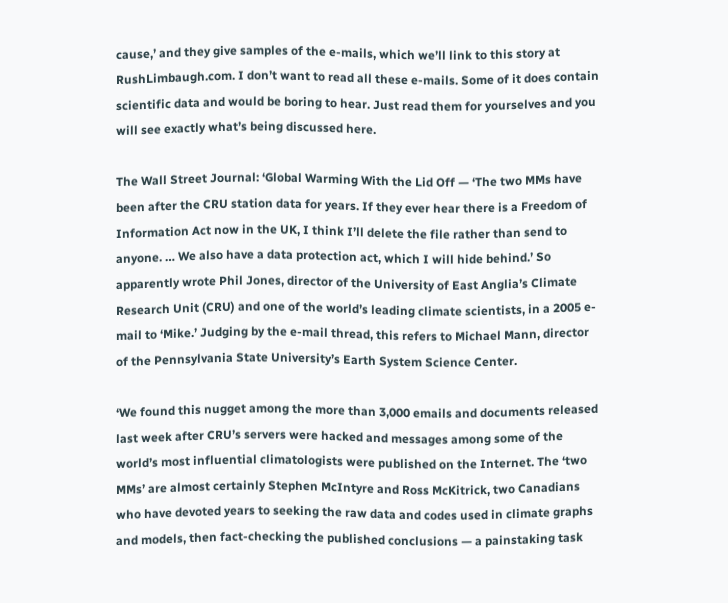cause,’ and they give samples of the e-mails, which we’ll link to this story at RushLimbaugh.com. I don’t want to read all these e-mails. Some of it does contain scientific data and would be boring to hear. Just read them for yourselves and you will see exactly what’s being discussed here.

The Wall Street Journal: ‘Global Warming With the Lid Off — ‘The two MMs have been after the CRU station data for years. If they ever hear there is a Freedom of Information Act now in the UK, I think I’ll delete the file rather than send to anyone. … We also have a data protection act, which I will hide behind.’ So apparently wrote Phil Jones, director of the University of East Anglia’s Climate Research Unit (CRU) and one of the world’s leading climate scientists, in a 2005 e-mail to ‘Mike.’ Judging by the e-mail thread, this refers to Michael Mann, director of the Pennsylvania State University’s Earth System Science Center.

‘We found this nugget among the more than 3,000 emails and documents released last week after CRU’s servers were hacked and messages among some of the world’s most influential climatologists were published on the Internet. The ‘two MMs’ are almost certainly Stephen McIntyre and Ross McKitrick, two Canadians who have devoted years to seeking the raw data and codes used in climate graphs and models, then fact-checking the published conclusions — a painstaking task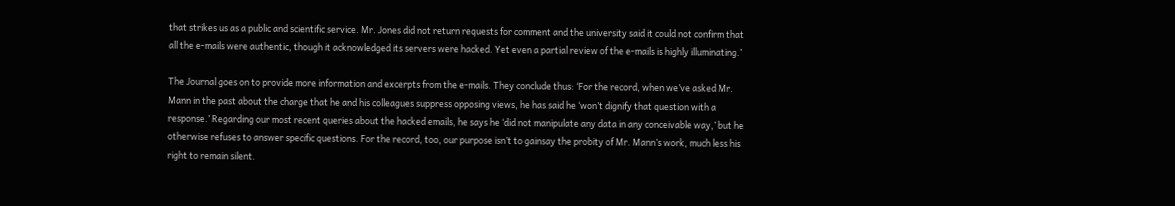that strikes us as a public and scientific service. Mr. Jones did not return requests for comment and the university said it could not confirm that all the e-mails were authentic, though it acknowledged its servers were hacked. Yet even a partial review of the e-mails is highly illuminating.’

The Journal goes on to provide more information and excerpts from the e-mails. They conclude thus: ‘For the record, when we’ve asked Mr. Mann in the past about the charge that he and his colleagues suppress opposing views, he has said he ‘won’t dignify that question with a response.’ Regarding our most recent queries about the hacked emails, he says he ‘did not manipulate any data in any conceivable way,’ but he otherwise refuses to answer specific questions. For the record, too, our purpose isn’t to gainsay the probity of Mr. Mann’s work, much less his right to remain silent.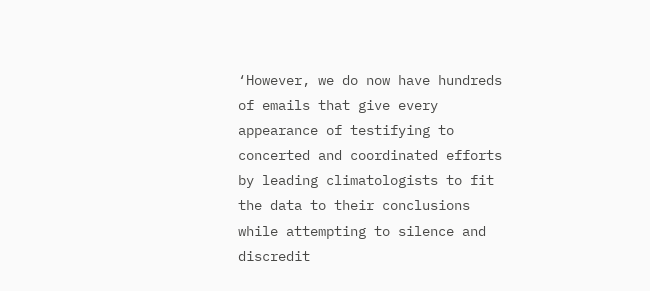‘However, we do now have hundreds of emails that give every appearance of testifying to concerted and coordinated efforts by leading climatologists to fit the data to their conclusions while attempting to silence and discredit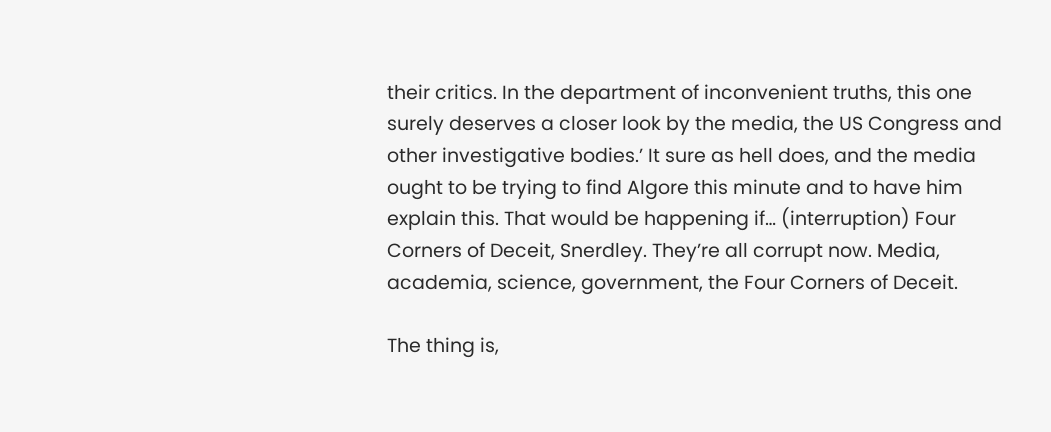their critics. In the department of inconvenient truths, this one surely deserves a closer look by the media, the US Congress and other investigative bodies.’ It sure as hell does, and the media ought to be trying to find Algore this minute and to have him explain this. That would be happening if… (interruption) Four Corners of Deceit, Snerdley. They’re all corrupt now. Media, academia, science, government, the Four Corners of Deceit.

The thing is,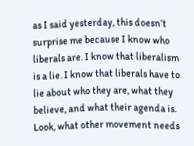as I said yesterday, this doesn’t surprise me because I know who liberals are. I know that liberalism is a lie. I know that liberals have to lie about who they are, what they believe, and what their agenda is. Look, what other movement needs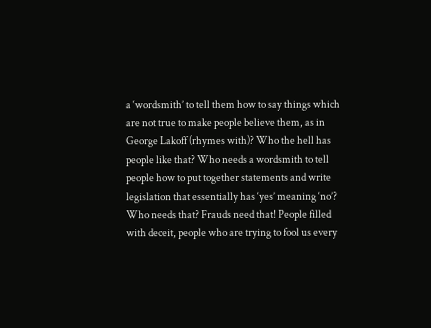a ‘wordsmith’ to tell them how to say things which are not true to make people believe them, as in George Lakoff (rhymes with)? Who the hell has people like that? Who needs a wordsmith to tell people how to put together statements and write legislation that essentially has ‘yes’ meaning ‘no’? Who needs that? Frauds need that! People filled with deceit, people who are trying to fool us every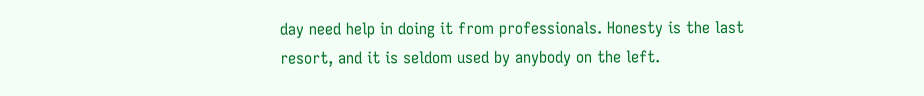day need help in doing it from professionals. Honesty is the last resort, and it is seldom used by anybody on the left.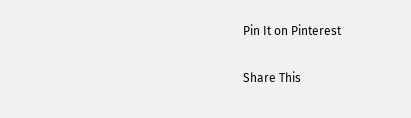Pin It on Pinterest

Share This